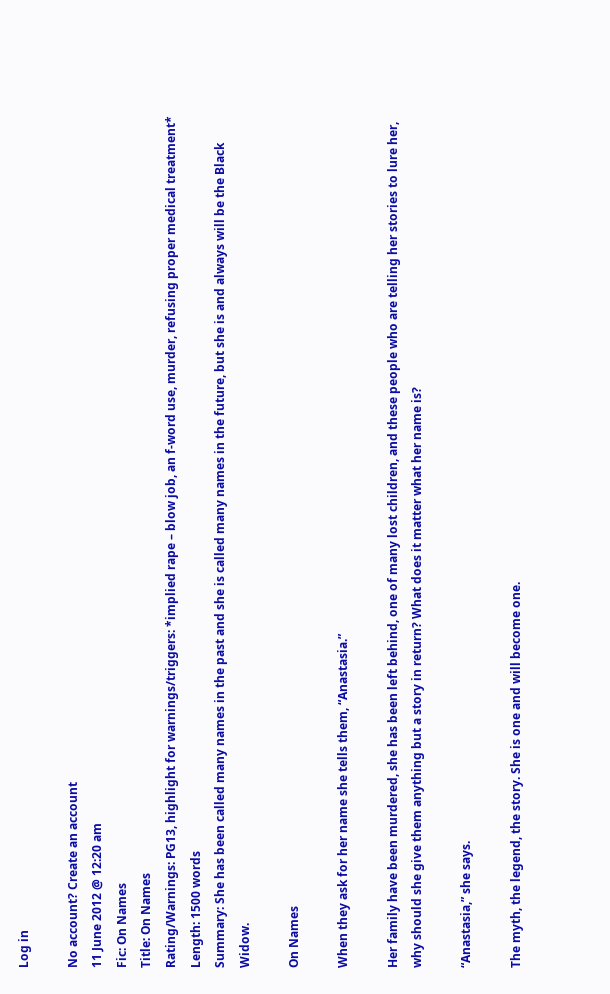Log in

No account? Create an account
11 June 2012 @ 12:20 am
Fic: On Names
Title: On Names
Rating/Warnings: PG13, highlight for warnings/triggers: *implied rape – blow job, an f-word use, murder, refusing proper medical treatment*
Length: 1500 words
Summary: She has been called many names in the past and she is called many names in the future, but she is and always will be the Black Widow.

On Names

When they ask for her name she tells them, “Anastasia.”

Her family have been murdered, she has been left behind, one of many lost children, and these people who are telling her stories to lure her, why should she give them anything but a story in return? What does it matter what her name is?

“Anastasia,” she says.

The myth, the legend, the story. She is one and will become one.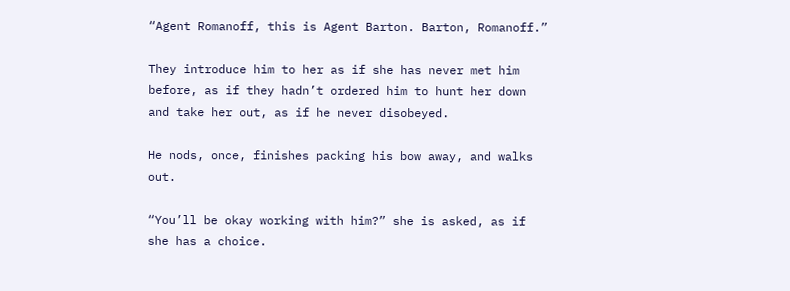“Agent Romanoff, this is Agent Barton. Barton, Romanoff.”

They introduce him to her as if she has never met him before, as if they hadn’t ordered him to hunt her down and take her out, as if he never disobeyed.

He nods, once, finishes packing his bow away, and walks out.

“You’ll be okay working with him?” she is asked, as if she has a choice.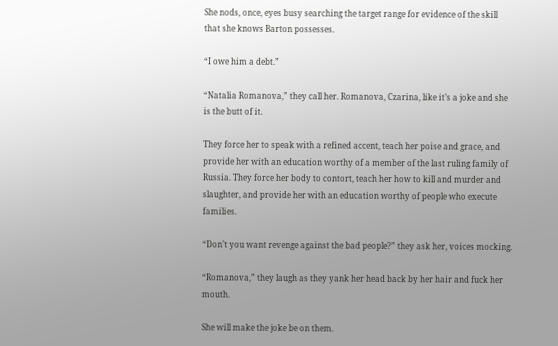She nods, once, eyes busy searching the target range for evidence of the skill that she knows Barton possesses.

“I owe him a debt.”

“Natalia Romanova,” they call her. Romanova, Czarina, like it’s a joke and she is the butt of it.

They force her to speak with a refined accent, teach her poise and grace, and provide her with an education worthy of a member of the last ruling family of Russia. They force her body to contort, teach her how to kill and murder and slaughter, and provide her with an education worthy of people who execute families.

“Don’t you want revenge against the bad people?” they ask her, voices mocking.

“Romanova,” they laugh as they yank her head back by her hair and fuck her mouth.

She will make the joke be on them.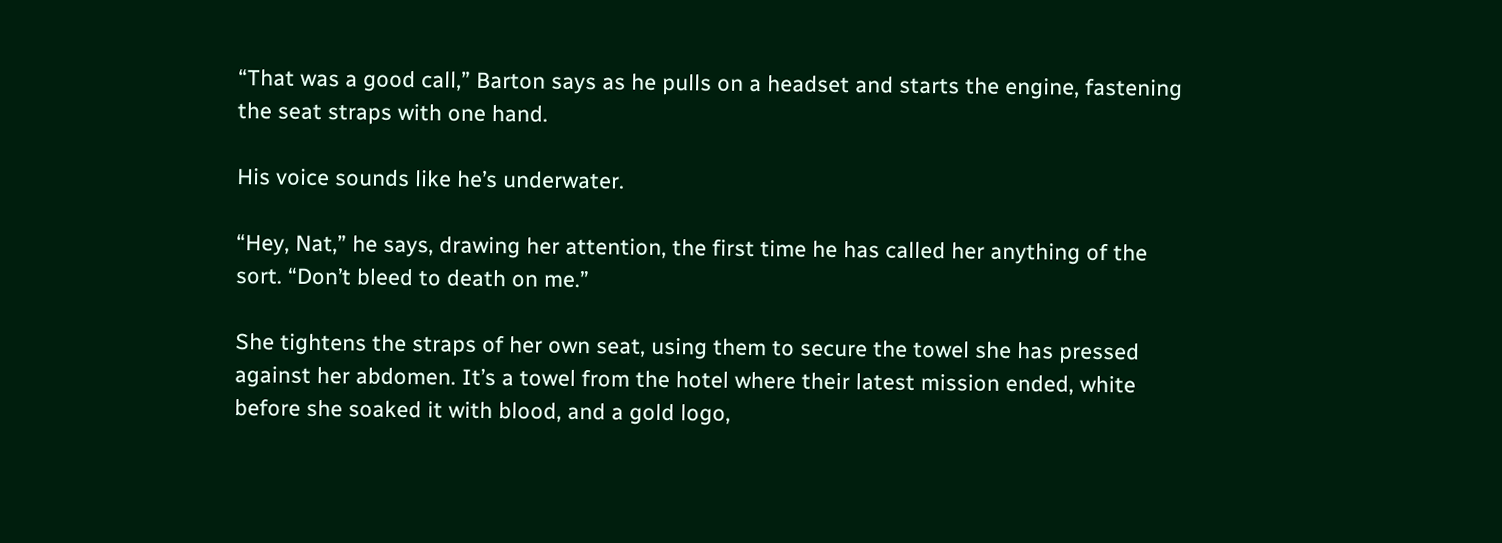“That was a good call,” Barton says as he pulls on a headset and starts the engine, fastening the seat straps with one hand.

His voice sounds like he’s underwater.

“Hey, Nat,” he says, drawing her attention, the first time he has called her anything of the sort. “Don’t bleed to death on me.”

She tightens the straps of her own seat, using them to secure the towel she has pressed against her abdomen. It’s a towel from the hotel where their latest mission ended, white before she soaked it with blood, and a gold logo,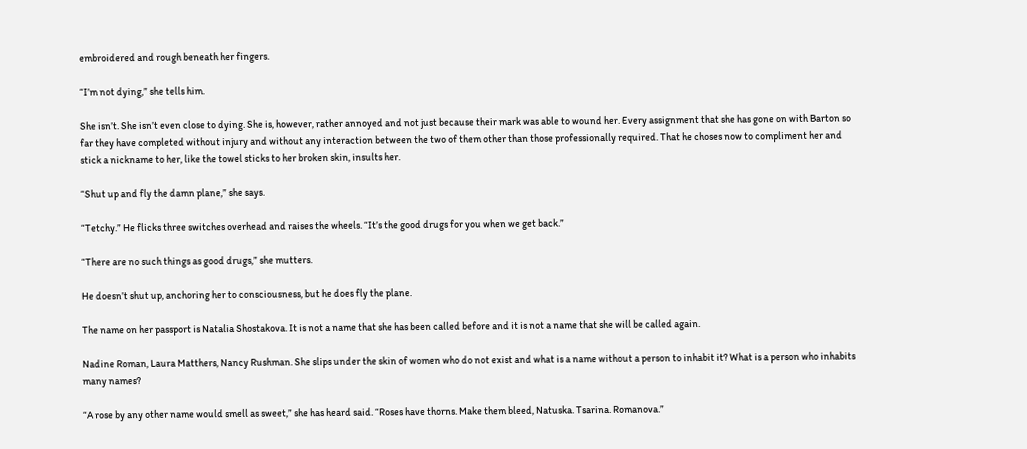embroidered and rough beneath her fingers.

“I’m not dying,” she tells him.

She isn’t. She isn’t even close to dying. She is, however, rather annoyed and not just because their mark was able to wound her. Every assignment that she has gone on with Barton so far they have completed without injury and without any interaction between the two of them other than those professionally required. That he choses now to compliment her and stick a nickname to her, like the towel sticks to her broken skin, insults her.

“Shut up and fly the damn plane,” she says.

“Tetchy.” He flicks three switches overhead and raises the wheels. “It’s the good drugs for you when we get back.”

“There are no such things as good drugs,” she mutters.

He doesn’t shut up, anchoring her to consciousness, but he does fly the plane.

The name on her passport is Natalia Shostakova. It is not a name that she has been called before and it is not a name that she will be called again.

Nadine Roman, Laura Matthers, Nancy Rushman. She slips under the skin of women who do not exist and what is a name without a person to inhabit it? What is a person who inhabits many names?

“A rose by any other name would smell as sweet,” she has heard said. “Roses have thorns. Make them bleed, Natuska. Tsarina. Romanova.”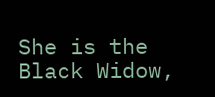She is the Black Widow,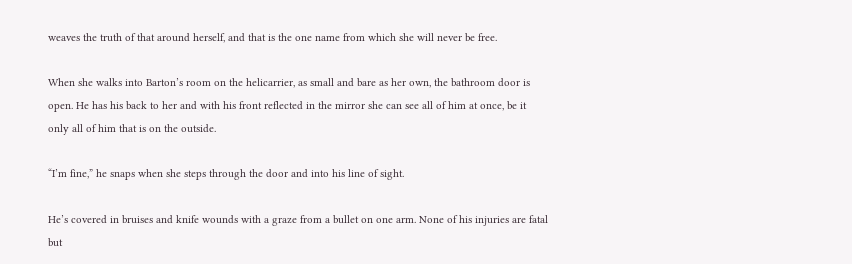weaves the truth of that around herself, and that is the one name from which she will never be free.

When she walks into Barton’s room on the helicarrier, as small and bare as her own, the bathroom door is open. He has his back to her and with his front reflected in the mirror she can see all of him at once, be it only all of him that is on the outside.

“I’m fine,” he snaps when she steps through the door and into his line of sight.

He’s covered in bruises and knife wounds with a graze from a bullet on one arm. None of his injuries are fatal but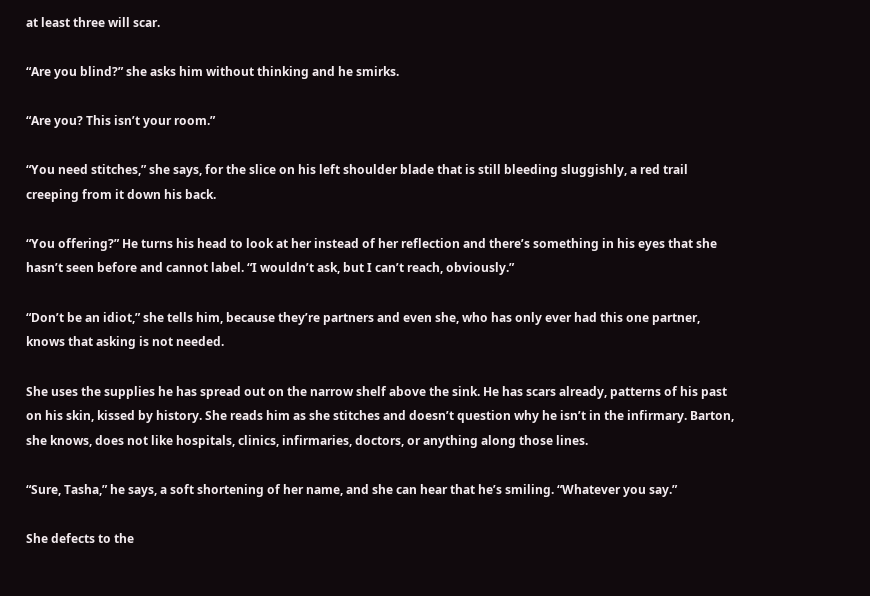at least three will scar.

“Are you blind?” she asks him without thinking and he smirks.

“Are you? This isn’t your room.”

“You need stitches,” she says, for the slice on his left shoulder blade that is still bleeding sluggishly, a red trail creeping from it down his back.

“You offering?” He turns his head to look at her instead of her reflection and there’s something in his eyes that she hasn’t seen before and cannot label. “I wouldn’t ask, but I can’t reach, obviously.”

“Don’t be an idiot,” she tells him, because they’re partners and even she, who has only ever had this one partner, knows that asking is not needed.

She uses the supplies he has spread out on the narrow shelf above the sink. He has scars already, patterns of his past on his skin, kissed by history. She reads him as she stitches and doesn’t question why he isn’t in the infirmary. Barton, she knows, does not like hospitals, clinics, infirmaries, doctors, or anything along those lines.

“Sure, Tasha,” he says, a soft shortening of her name, and she can hear that he’s smiling. “Whatever you say.”

She defects to the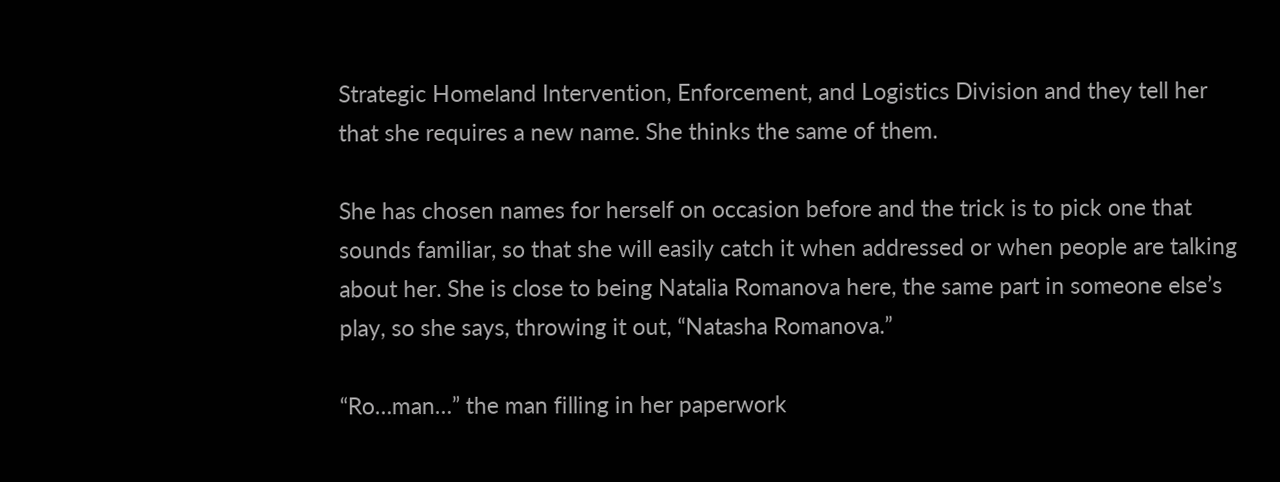Strategic Homeland Intervention, Enforcement, and Logistics Division and they tell her that she requires a new name. She thinks the same of them.

She has chosen names for herself on occasion before and the trick is to pick one that sounds familiar, so that she will easily catch it when addressed or when people are talking about her. She is close to being Natalia Romanova here, the same part in someone else’s play, so she says, throwing it out, “Natasha Romanova.”

“Ro…man…” the man filling in her paperwork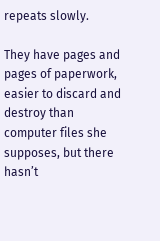repeats slowly.

They have pages and pages of paperwork, easier to discard and destroy than computer files she supposes, but there hasn’t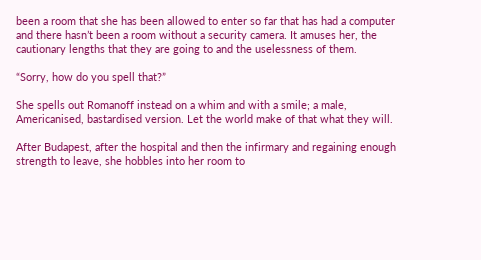been a room that she has been allowed to enter so far that has had a computer and there hasn’t been a room without a security camera. It amuses her, the cautionary lengths that they are going to and the uselessness of them.

“Sorry, how do you spell that?”

She spells out Romanoff instead on a whim and with a smile; a male, Americanised, bastardised version. Let the world make of that what they will.

After Budapest, after the hospital and then the infirmary and regaining enough strength to leave, she hobbles into her room to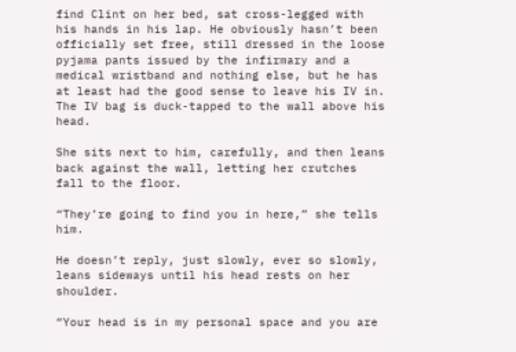find Clint on her bed, sat cross-legged with his hands in his lap. He obviously hasn’t been officially set free, still dressed in the loose pyjama pants issued by the infirmary and a medical wristband and nothing else, but he has at least had the good sense to leave his IV in. The IV bag is duck-tapped to the wall above his head.

She sits next to him, carefully, and then leans back against the wall, letting her crutches fall to the floor.

“They’re going to find you in here,” she tells him.

He doesn’t reply, just slowly, ever so slowly, leans sideways until his head rests on her shoulder.

“Your head is in my personal space and you are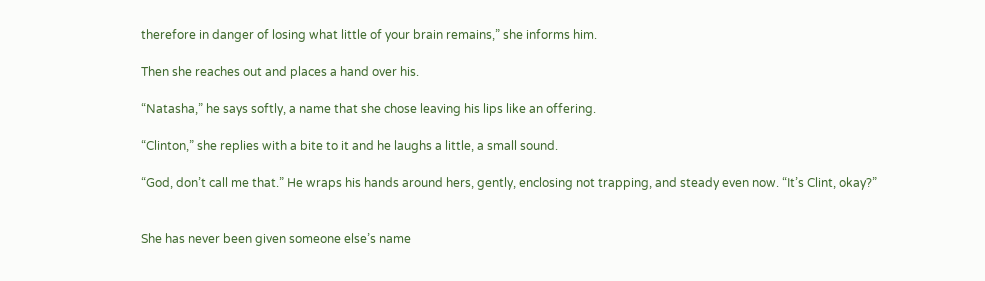therefore in danger of losing what little of your brain remains,” she informs him.

Then she reaches out and places a hand over his.

“Natasha,” he says softly, a name that she chose leaving his lips like an offering.

“Clinton,” she replies with a bite to it and he laughs a little, a small sound.

“God, don’t call me that.” He wraps his hands around hers, gently, enclosing not trapping, and steady even now. “It’s Clint, okay?”


She has never been given someone else’s name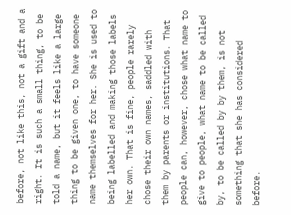before, not like this, not a gift and a right. It is such a small thing, to be told a name, but it feels like a large thing to be given one, to have someone name themselves for her. She is used to being labelled and making those labels her own. That is fine, people rarely chose their own names, saddled with them by parents or institutions. That people can, however, chose what name to give to people, what name to be called by, to be called by by them, is not something that she has considered before.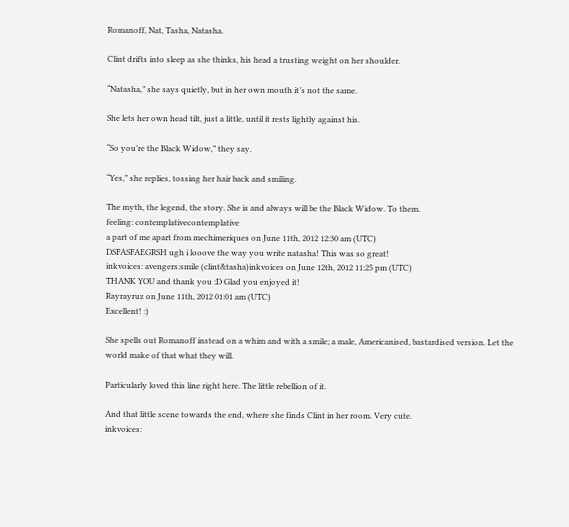Romanoff, Nat, Tasha, Natasha.

Clint drifts into sleep as she thinks, his head a trusting weight on her shoulder.

“Natasha,” she says quietly, but in her own mouth it’s not the same.

She lets her own head tilt, just a little, until it rests lightly against his.

“So you’re the Black Widow,” they say.

“Yes,” she replies, tossing her hair back and smiling.

The myth, the legend, the story. She is and always will be the Black Widow. To them.
feeling: contemplativecontemplative
a part of me apart from mechimeriques on June 11th, 2012 12:30 am (UTC)
DSFASFAEGRSH ugh i looove the way you write natasha! This was so great!
inkvoices: avengers:smile (clint&tasha)inkvoices on June 12th, 2012 11:25 pm (UTC)
THANK YOU and thank you :D Glad you enjoyed it!
Rayrayruz on June 11th, 2012 01:01 am (UTC)
Excellent! :)

She spells out Romanoff instead on a whim and with a smile; a male, Americanised, bastardised version. Let the world make of that what they will.

Particularly loved this line right here. The little rebellion of it.

And that little scene towards the end, where she finds Clint in her room. Very cute.
inkvoices: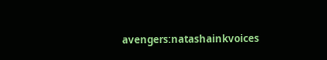avengers:natashainkvoices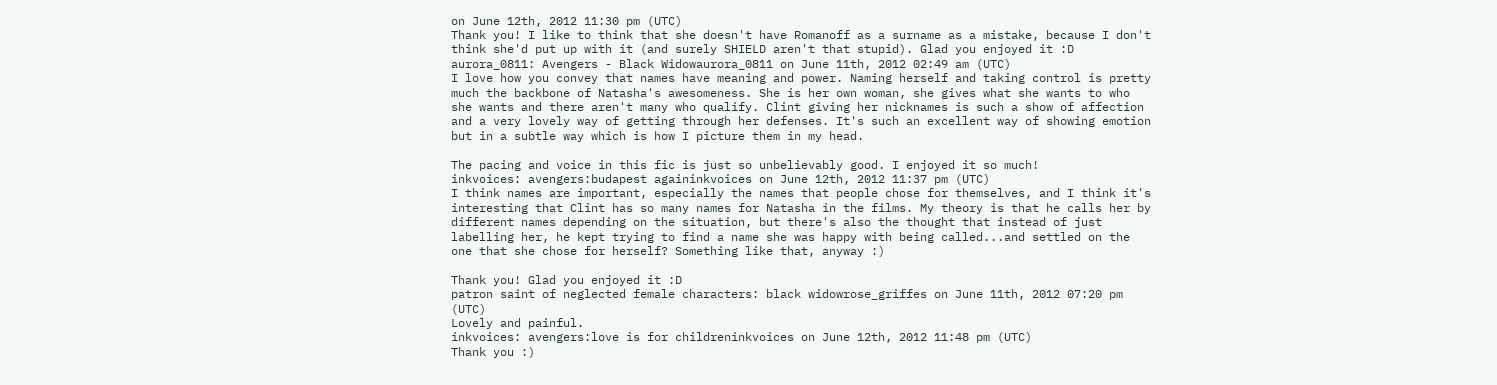on June 12th, 2012 11:30 pm (UTC)
Thank you! I like to think that she doesn't have Romanoff as a surname as a mistake, because I don't think she'd put up with it (and surely SHIELD aren't that stupid). Glad you enjoyed it :D
aurora_0811: Avengers - Black Widowaurora_0811 on June 11th, 2012 02:49 am (UTC)
I love how you convey that names have meaning and power. Naming herself and taking control is pretty much the backbone of Natasha's awesomeness. She is her own woman, she gives what she wants to who she wants and there aren't many who qualify. Clint giving her nicknames is such a show of affection and a very lovely way of getting through her defenses. It's such an excellent way of showing emotion but in a subtle way which is how I picture them in my head.

The pacing and voice in this fic is just so unbelievably good. I enjoyed it so much!
inkvoices: avengers:budapest againinkvoices on June 12th, 2012 11:37 pm (UTC)
I think names are important, especially the names that people chose for themselves, and I think it's interesting that Clint has so many names for Natasha in the films. My theory is that he calls her by different names depending on the situation, but there's also the thought that instead of just labelling her, he kept trying to find a name she was happy with being called...and settled on the one that she chose for herself? Something like that, anyway :)

Thank you! Glad you enjoyed it :D
patron saint of neglected female characters: black widowrose_griffes on June 11th, 2012 07:20 pm (UTC)
Lovely and painful.
inkvoices: avengers:love is for childreninkvoices on June 12th, 2012 11:48 pm (UTC)
Thank you :)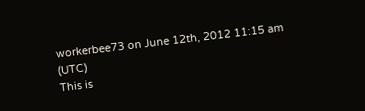workerbee73 on June 12th, 2012 11:15 am (UTC)
This is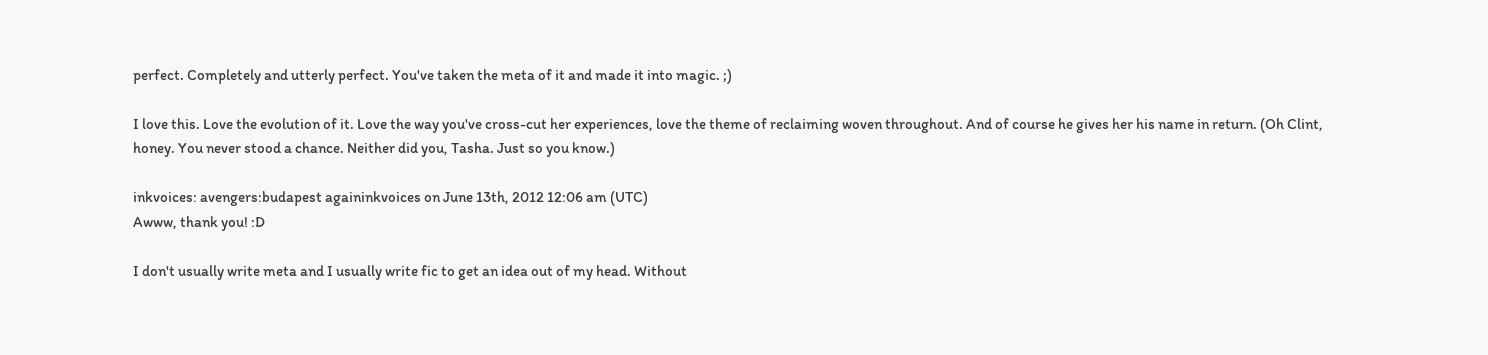perfect. Completely and utterly perfect. You've taken the meta of it and made it into magic. ;)

I love this. Love the evolution of it. Love the way you've cross-cut her experiences, love the theme of reclaiming woven throughout. And of course he gives her his name in return. (Oh Clint, honey. You never stood a chance. Neither did you, Tasha. Just so you know.)

inkvoices: avengers:budapest againinkvoices on June 13th, 2012 12:06 am (UTC)
Awww, thank you! :D

I don't usually write meta and I usually write fic to get an idea out of my head. Without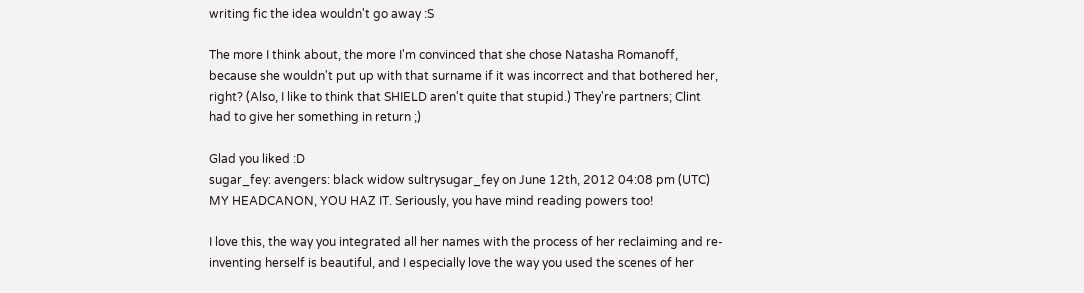writing fic the idea wouldn't go away :S

The more I think about, the more I'm convinced that she chose Natasha Romanoff, because she wouldn't put up with that surname if it was incorrect and that bothered her, right? (Also, I like to think that SHIELD aren't quite that stupid.) They're partners; Clint had to give her something in return ;)

Glad you liked :D
sugar_fey: avengers: black widow sultrysugar_fey on June 12th, 2012 04:08 pm (UTC)
MY HEADCANON, YOU HAZ IT. Seriously, you have mind reading powers too!

I love this, the way you integrated all her names with the process of her reclaiming and re-inventing herself is beautiful, and I especially love the way you used the scenes of her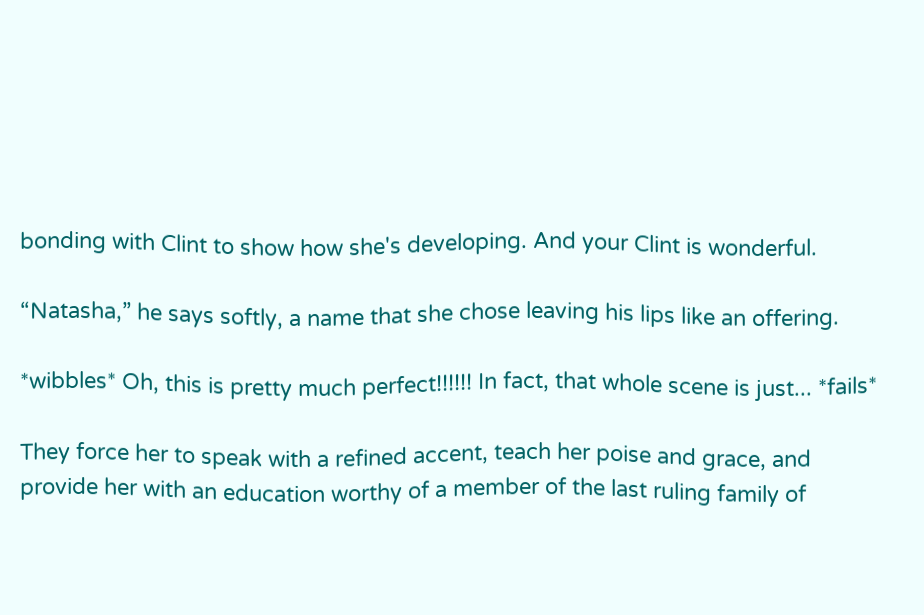bonding with Clint to show how she's developing. And your Clint is wonderful.

“Natasha,” he says softly, a name that she chose leaving his lips like an offering.

*wibbles* Oh, this is pretty much perfect!!!!!! In fact, that whole scene is just... *fails*

They force her to speak with a refined accent, teach her poise and grace, and provide her with an education worthy of a member of the last ruling family of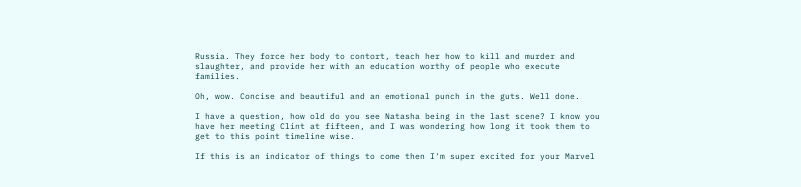Russia. They force her body to contort, teach her how to kill and murder and slaughter, and provide her with an education worthy of people who execute families.

Oh, wow. Concise and beautiful and an emotional punch in the guts. Well done.

I have a question, how old do you see Natasha being in the last scene? I know you have her meeting Clint at fifteen, and I was wondering how long it took them to get to this point timeline wise.

If this is an indicator of things to come then I'm super excited for your Marvel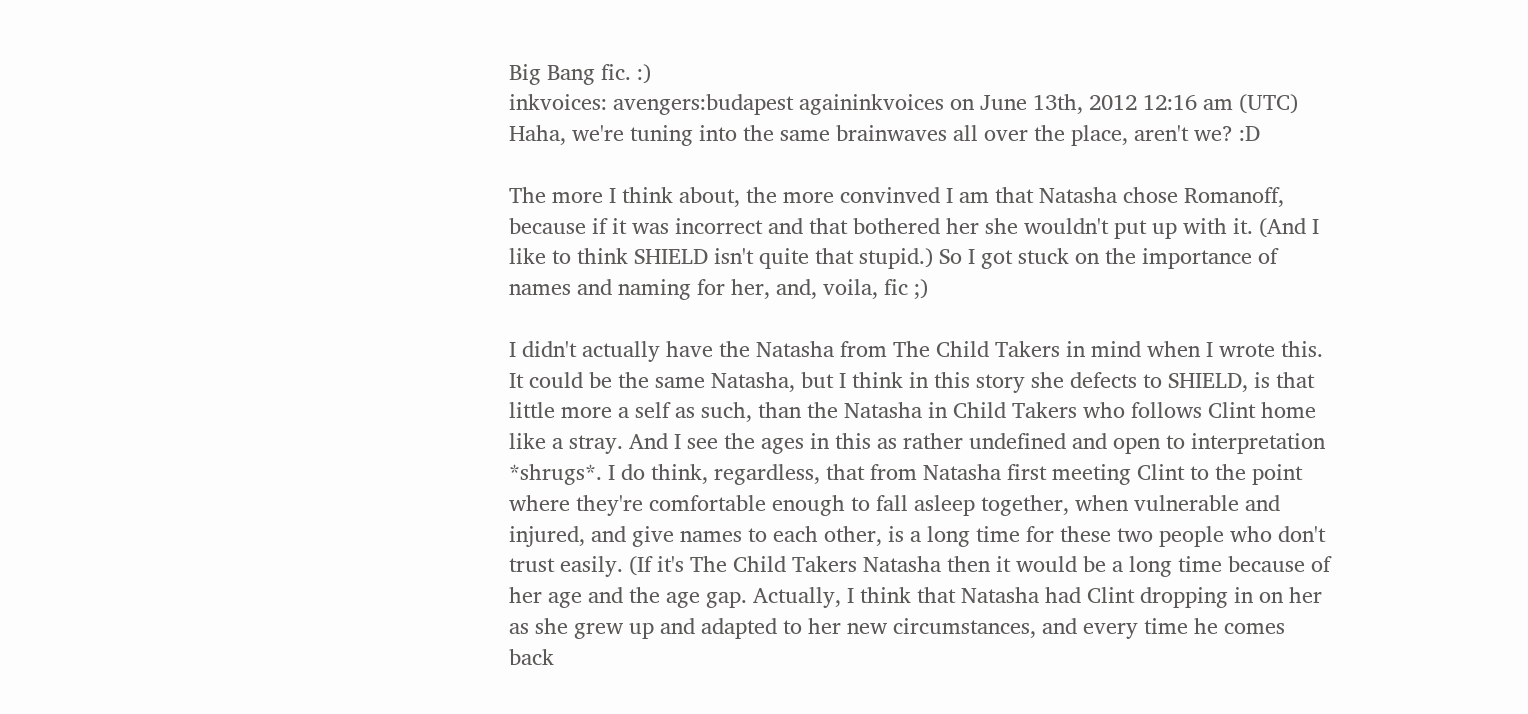Big Bang fic. :)
inkvoices: avengers:budapest againinkvoices on June 13th, 2012 12:16 am (UTC)
Haha, we're tuning into the same brainwaves all over the place, aren't we? :D

The more I think about, the more convinved I am that Natasha chose Romanoff, because if it was incorrect and that bothered her she wouldn't put up with it. (And I like to think SHIELD isn't quite that stupid.) So I got stuck on the importance of names and naming for her, and, voila, fic ;)

I didn't actually have the Natasha from The Child Takers in mind when I wrote this. It could be the same Natasha, but I think in this story she defects to SHIELD, is that little more a self as such, than the Natasha in Child Takers who follows Clint home like a stray. And I see the ages in this as rather undefined and open to interpretation *shrugs*. I do think, regardless, that from Natasha first meeting Clint to the point where they're comfortable enough to fall asleep together, when vulnerable and injured, and give names to each other, is a long time for these two people who don't trust easily. (If it's The Child Takers Natasha then it would be a long time because of her age and the age gap. Actually, I think that Natasha had Clint dropping in on her as she grew up and adapted to her new circumstances, and every time he comes back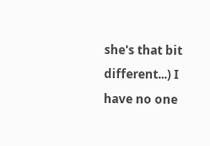she's that bit different...) I have no one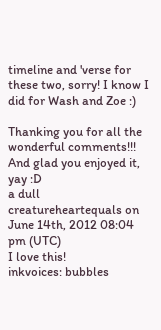timeline and 'verse for these two, sorry! I know I did for Wash and Zoe :)

Thanking you for all the wonderful comments!!! And glad you enjoyed it, yay :D
a dull creatureheartequals on June 14th, 2012 08:04 pm (UTC)
I love this!
inkvoices: bubbles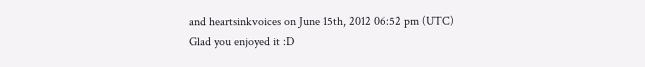and heartsinkvoices on June 15th, 2012 06:52 pm (UTC)
Glad you enjoyed it :D